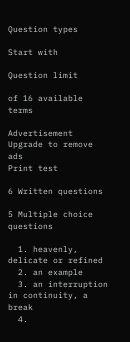Question types

Start with

Question limit

of 16 available terms

Advertisement Upgrade to remove ads
Print test

6 Written questions

5 Multiple choice questions

  1. heavenly, delicate or refined
  2. an example
  3. an interruption in continuity, a break
  4.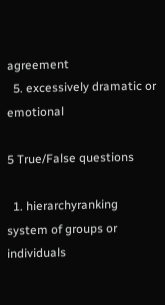agreement
  5. excessively dramatic or emotional

5 True/False questions

  1. hierarchyranking system of groups or individuals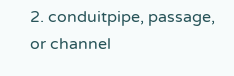2. conduitpipe, passage, or channel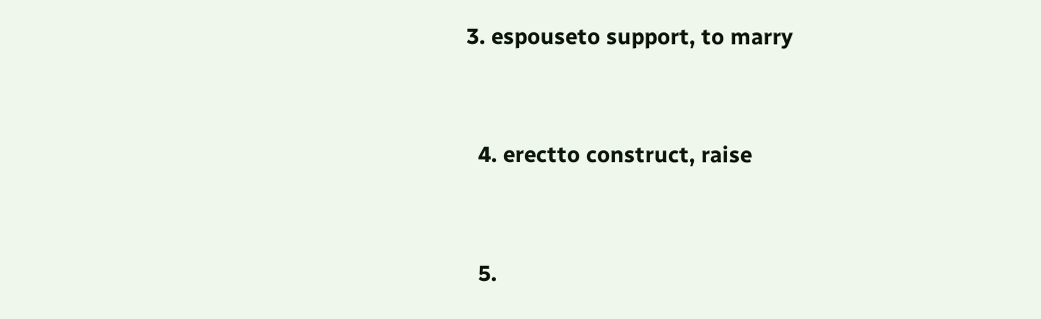3. espouseto support, to marry


  4. erectto construct, raise


  5.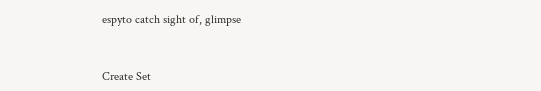espyto catch sight of, glimpse


Create Set